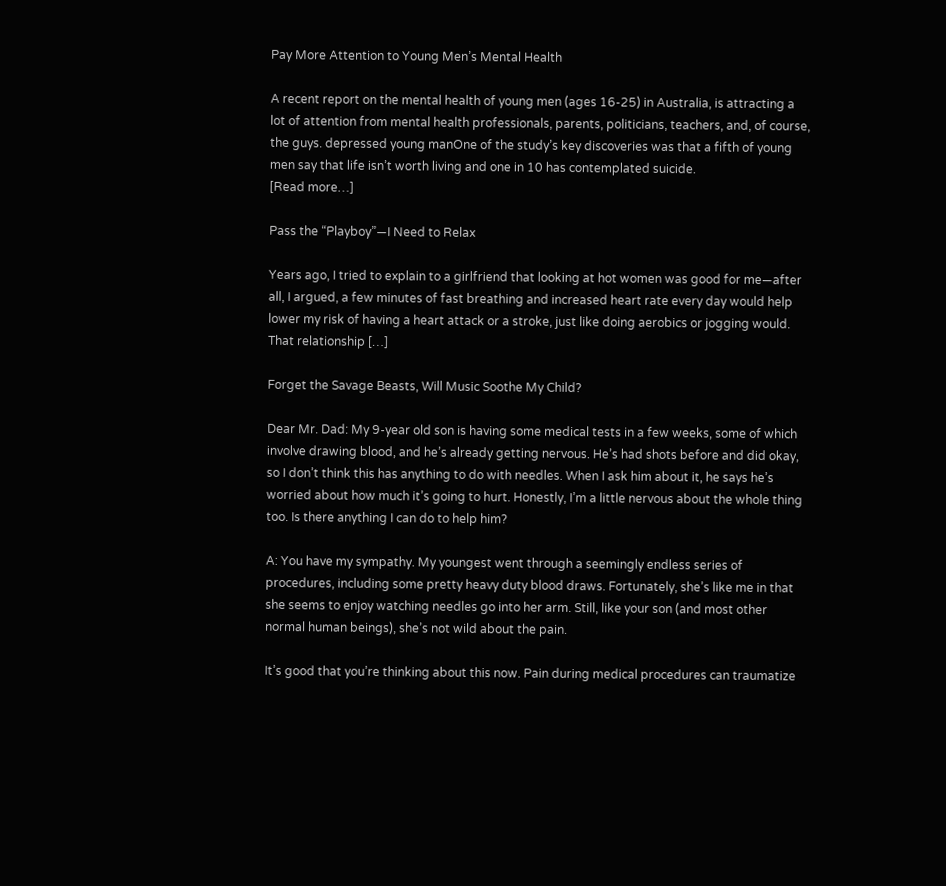Pay More Attention to Young Men’s Mental Health

A recent report on the mental health of young men (ages 16-25) in Australia, is attracting a lot of attention from mental health professionals, parents, politicians, teachers, and, of course, the guys. depressed young manOne of the study’s key discoveries was that a fifth of young men say that life isn’t worth living and one in 10 has contemplated suicide.
[Read more…]

Pass the “Playboy”—I Need to Relax

Years ago, I tried to explain to a girlfriend that looking at hot women was good for me—after all, I argued, a few minutes of fast breathing and increased heart rate every day would help lower my risk of having a heart attack or a stroke, just like doing aerobics or jogging would. That relationship […]

Forget the Savage Beasts, Will Music Soothe My Child?

Dear Mr. Dad: My 9-year old son is having some medical tests in a few weeks, some of which involve drawing blood, and he’s already getting nervous. He’s had shots before and did okay, so I don’t think this has anything to do with needles. When I ask him about it, he says he’s worried about how much it’s going to hurt. Honestly, I’m a little nervous about the whole thing too. Is there anything I can do to help him?

A: You have my sympathy. My youngest went through a seemingly endless series of procedures, including some pretty heavy duty blood draws. Fortunately, she’s like me in that she seems to enjoy watching needles go into her arm. Still, like your son (and most other normal human beings), she’s not wild about the pain.

It’s good that you’re thinking about this now. Pain during medical procedures can traumatize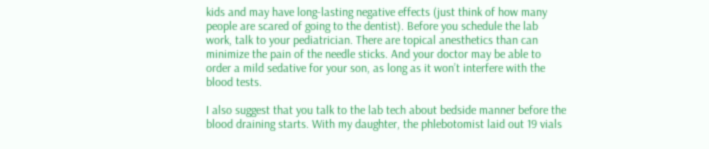kids and may have long-lasting negative effects (just think of how many people are scared of going to the dentist). Before you schedule the lab work, talk to your pediatrician. There are topical anesthetics than can minimize the pain of the needle sticks. And your doctor may be able to order a mild sedative for your son, as long as it won’t interfere with the blood tests.

I also suggest that you talk to the lab tech about bedside manner before the blood draining starts. With my daughter, the phlebotomist laid out 19 vials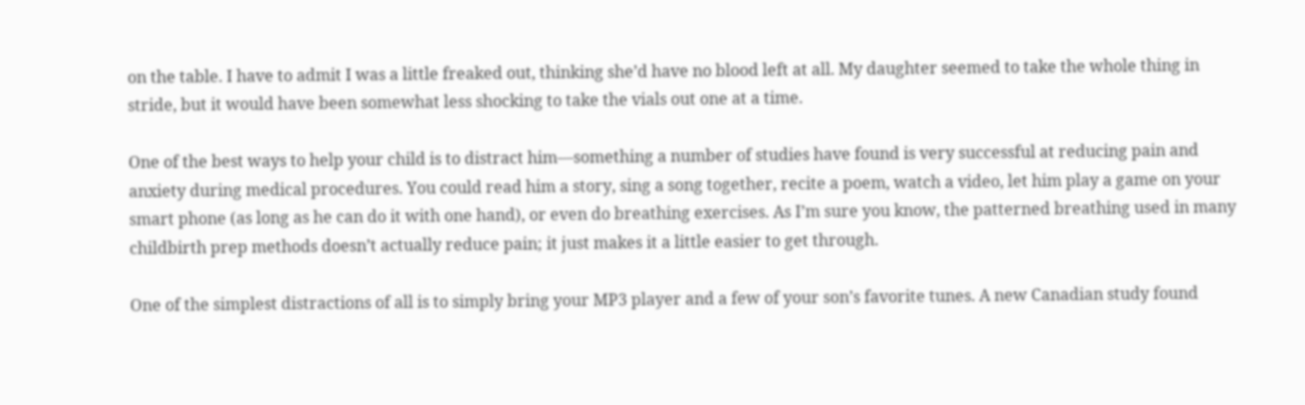on the table. I have to admit I was a little freaked out, thinking she’d have no blood left at all. My daughter seemed to take the whole thing in stride, but it would have been somewhat less shocking to take the vials out one at a time.

One of the best ways to help your child is to distract him—something a number of studies have found is very successful at reducing pain and anxiety during medical procedures. You could read him a story, sing a song together, recite a poem, watch a video, let him play a game on your smart phone (as long as he can do it with one hand), or even do breathing exercises. As I’m sure you know, the patterned breathing used in many childbirth prep methods doesn’t actually reduce pain; it just makes it a little easier to get through.

One of the simplest distractions of all is to simply bring your MP3 player and a few of your son’s favorite tunes. A new Canadian study found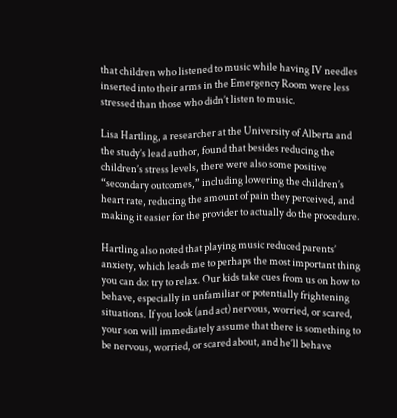that children who listened to music while having IV needles inserted into their arms in the Emergency Room were less stressed than those who didn’t listen to music.

Lisa Hartling, a researcher at the University of Alberta and the study’s lead author, found that besides reducing the children’s stress levels, there were also some positive “secondary outcomes,” including lowering the children’s heart rate, reducing the amount of pain they perceived, and making it easier for the provider to actually do the procedure.

Hartling also noted that playing music reduced parents’ anxiety, which leads me to perhaps the most important thing you can do: try to relax. Our kids take cues from us on how to behave, especially in unfamiliar or potentially frightening situations. If you look (and act) nervous, worried, or scared, your son will immediately assume that there is something to be nervous, worried, or scared about, and he’ll behave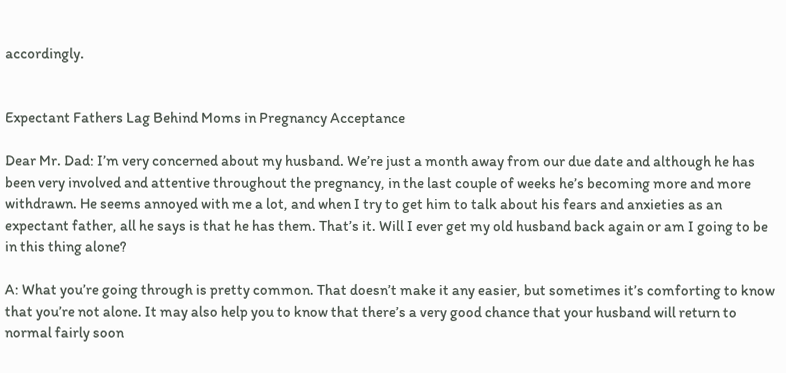accordingly.


Expectant Fathers Lag Behind Moms in Pregnancy Acceptance

Dear Mr. Dad: I’m very concerned about my husband. We’re just a month away from our due date and although he has been very involved and attentive throughout the pregnancy, in the last couple of weeks he’s becoming more and more withdrawn. He seems annoyed with me a lot, and when I try to get him to talk about his fears and anxieties as an expectant father, all he says is that he has them. That’s it. Will I ever get my old husband back again or am I going to be in this thing alone?

A: What you’re going through is pretty common. That doesn’t make it any easier, but sometimes it’s comforting to know that you’re not alone. It may also help you to know that there’s a very good chance that your husband will return to normal fairly soon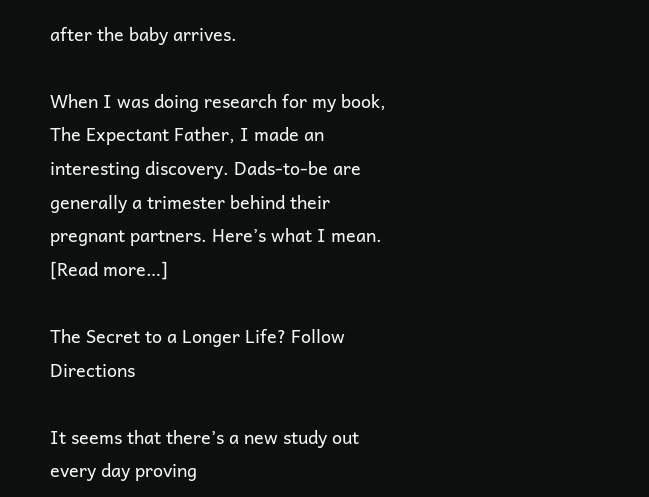after the baby arrives.

When I was doing research for my book, The Expectant Father, I made an interesting discovery. Dads-to-be are generally a trimester behind their pregnant partners. Here’s what I mean.
[Read more…]

The Secret to a Longer Life? Follow Directions

It seems that there’s a new study out every day proving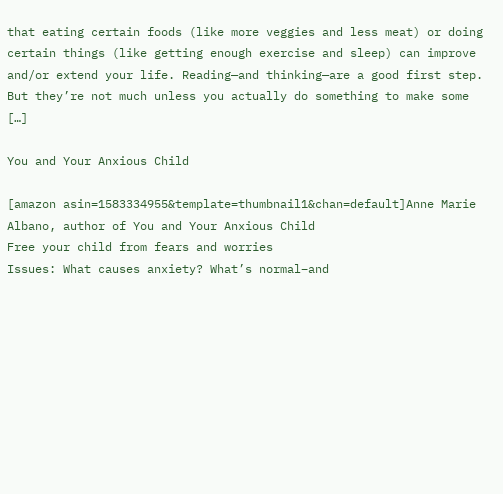that eating certain foods (like more veggies and less meat) or doing certain things (like getting enough exercise and sleep) can improve and/or extend your life. Reading—and thinking—are a good first step. But they’re not much unless you actually do something to make some […]

You and Your Anxious Child

[amazon asin=1583334955&template=thumbnail1&chan=default]Anne Marie Albano, author of You and Your Anxious Child
Free your child from fears and worries
Issues: What causes anxiety? What’s normal–and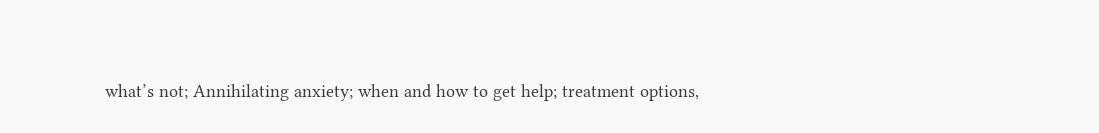what’s not; Annihilating anxiety; when and how to get help; treatment options,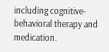including cognitive-behavioral therapy and medication.